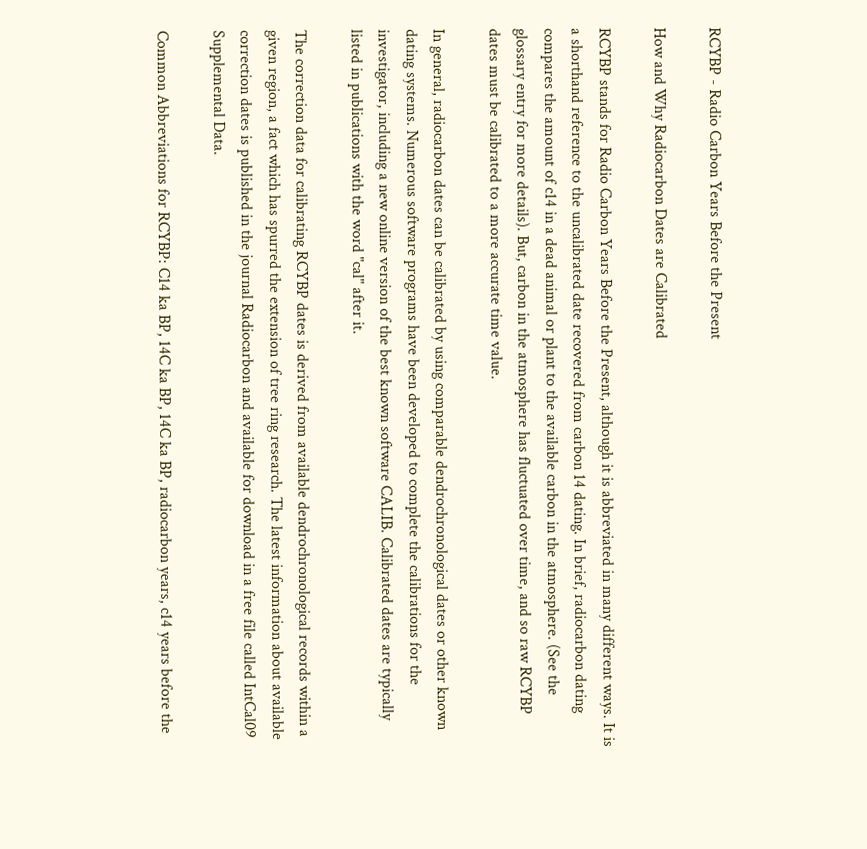RCYBP - Radio Carbon Years Before the Present

How and Why Radiocarbon Dates are Calibrated

RCYBP stands for Radio Carbon Years Before the Present, although it is abbreviated in many different ways. It is a shorthand reference to the uncalibrated date recovered from carbon 14 dating. In brief, radiocarbon dating compares the amount of c14 in a dead animal or plant to the available carbon in the atmosphere. (See the glossary entry for more details). But, carbon in the atmosphere has fluctuated over time, and so raw RCYBP dates must be calibrated to a more accurate time value.

In general, radiocarbon dates can be calibrated by using comparable dendrochronological dates or other known dating systems. Numerous software programs have been developed to complete the calibrations for the investigator, including a new online version of the best known software CALIB. Calibrated dates are typically listed in publications with the word "cal" after it.

The correction data for calibrating RCYBP dates is derived from available dendrochronological records within a given region, a fact which has spurred the extension of tree ring research. The latest information about available correction dates is published in the journal Radiocarbon and available for download in a free file called IntCal09 Supplemental Data.

Common Abbreviations for RCYBP: C14 ka BP, 14C ka BP, 14C ka BP, radiocarbon years, c14 years before the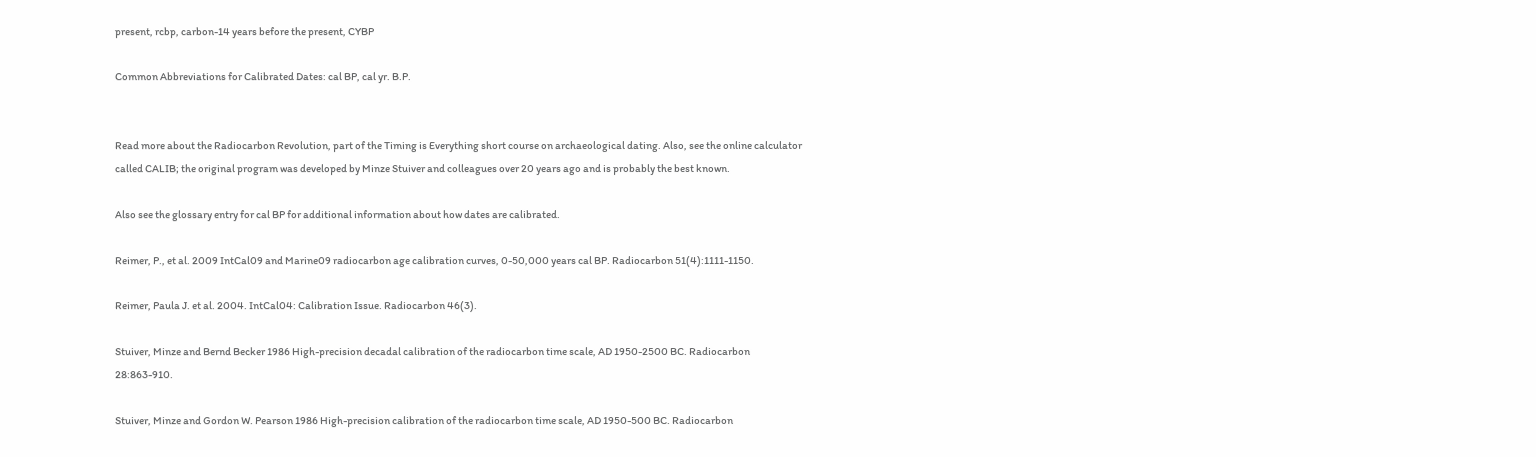present, rcbp, carbon-14 years before the present, CYBP

Common Abbreviations for Calibrated Dates: cal BP, cal yr. B.P.


Read more about the Radiocarbon Revolution, part of the Timing is Everything short course on archaeological dating. Also, see the online calculator called CALIB; the original program was developed by Minze Stuiver and colleagues over 20 years ago and is probably the best known.

Also see the glossary entry for cal BP for additional information about how dates are calibrated.

Reimer, P., et al. 2009 IntCal09 and Marine09 radiocarbon age calibration curves, 0-50,000 years cal BP. Radiocarbon 51(4):1111-1150.

Reimer, Paula J. et al. 2004. IntCal04: Calibration Issue. Radiocarbon 46(3).

Stuiver, Minze and Bernd Becker 1986 High-precision decadal calibration of the radiocarbon time scale, AD 1950-2500 BC. Radiocarbon 28:863-910.

Stuiver, Minze and Gordon W. Pearson 1986 High-precision calibration of the radiocarbon time scale, AD 1950-500 BC. Radiocarbon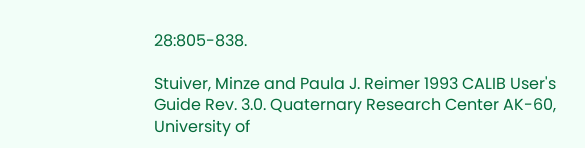28:805-838.

Stuiver, Minze and Paula J. Reimer 1993 CALIB User's Guide Rev. 3.0. Quaternary Research Center AK-60, University of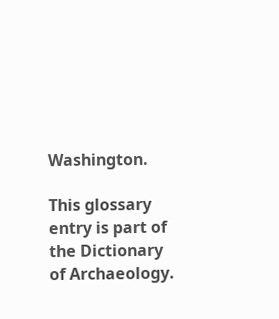Washington.

This glossary entry is part of the Dictionary of Archaeology.